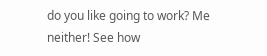do you like going to work? Me neither! See how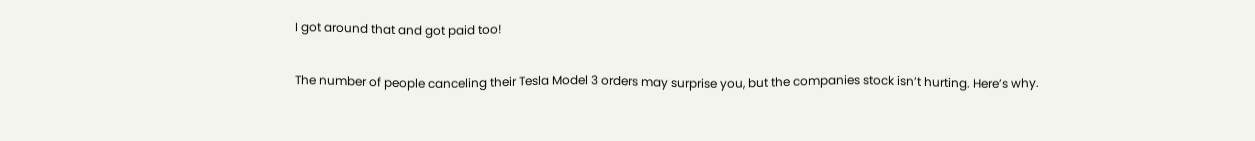I got around that and got paid too!

The number of people canceling their Tesla Model 3 orders may surprise you, but the companies stock isn’t hurting. Here’s why.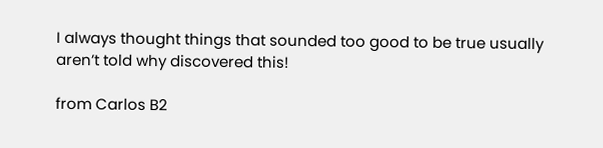I always thought things that sounded too good to be true usually aren’t told why discovered this!

from Carlos B2